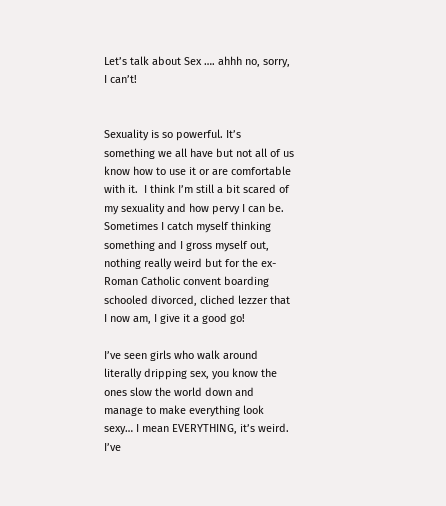Let’s talk about Sex …. ahhh no, sorry, I can’t!


Sexuality is so powerful. It’s something we all have but not all of us know how to use it or are comfortable with it.  I think I’m still a bit scared of my sexuality and how pervy I can be. Sometimes I catch myself thinking something and I gross myself out, nothing really weird but for the ex- Roman Catholic convent boarding schooled divorced, cliched lezzer that I now am, I give it a good go!

I’ve seen girls who walk around literally dripping sex, you know the ones slow the world down and manage to make everything look sexy… I mean EVERYTHING, it’s weird. I’ve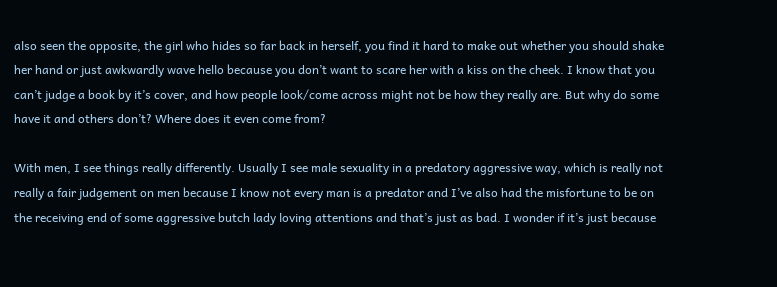also seen the opposite, the girl who hides so far back in herself, you find it hard to make out whether you should shake her hand or just awkwardly wave hello because you don’t want to scare her with a kiss on the cheek. I know that you can’t judge a book by it’s cover, and how people look/come across might not be how they really are. But why do some have it and others don’t? Where does it even come from?

With men, I see things really differently. Usually I see male sexuality in a predatory aggressive way, which is really not really a fair judgement on men because I know not every man is a predator and I’ve also had the misfortune to be on the receiving end of some aggressive butch lady loving attentions and that’s just as bad. I wonder if it’s just because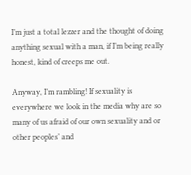I’m just a total lezzer and the thought of doing anything sexual with a man, if I’m being really honest, kind of creeps me out.

Anyway, I’m rambling! If sexuality is everywhere we look in the media why are so many of us afraid of our own sexuality and or other peoples’ and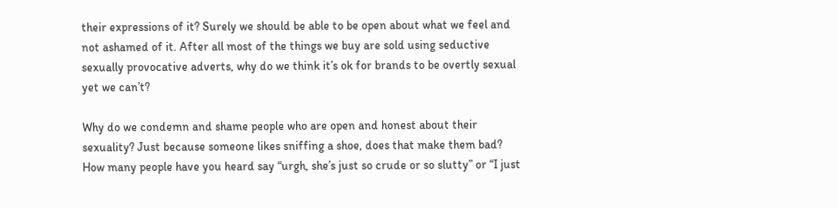their expressions of it? Surely we should be able to be open about what we feel and not ashamed of it. After all most of the things we buy are sold using seductive sexually provocative adverts, why do we think it’s ok for brands to be overtly sexual yet we can’t?

Why do we condemn and shame people who are open and honest about their sexuality? Just because someone likes sniffing a shoe, does that make them bad? How many people have you heard say “urgh, she’s just so crude or so slutty” or “I just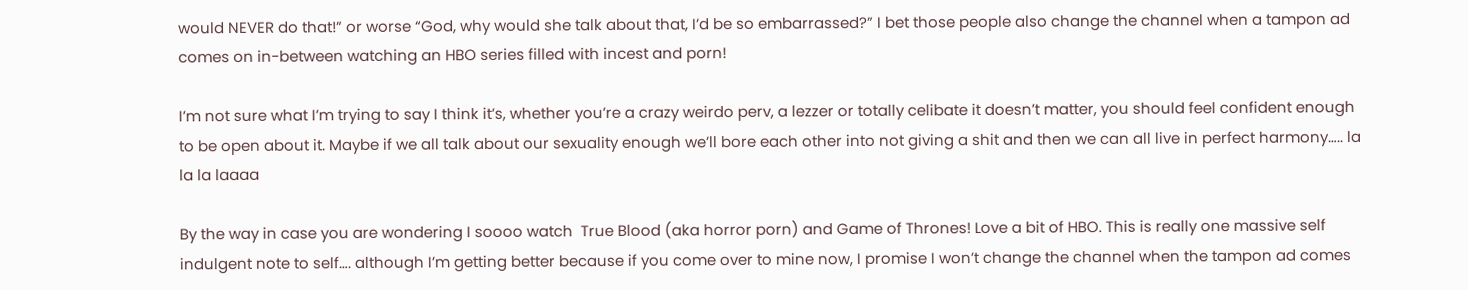would NEVER do that!” or worse “God, why would she talk about that, I’d be so embarrassed?” I bet those people also change the channel when a tampon ad comes on in-between watching an HBO series filled with incest and porn!

I’m not sure what I’m trying to say I think it’s, whether you’re a crazy weirdo perv, a lezzer or totally celibate it doesn’t matter, you should feel confident enough to be open about it. Maybe if we all talk about our sexuality enough we’ll bore each other into not giving a shit and then we can all live in perfect harmony….. la la la laaaa

By the way in case you are wondering I soooo watch  True Blood (aka horror porn) and Game of Thrones! Love a bit of HBO. This is really one massive self indulgent note to self…. although I’m getting better because if you come over to mine now, I promise I won’t change the channel when the tampon ad comes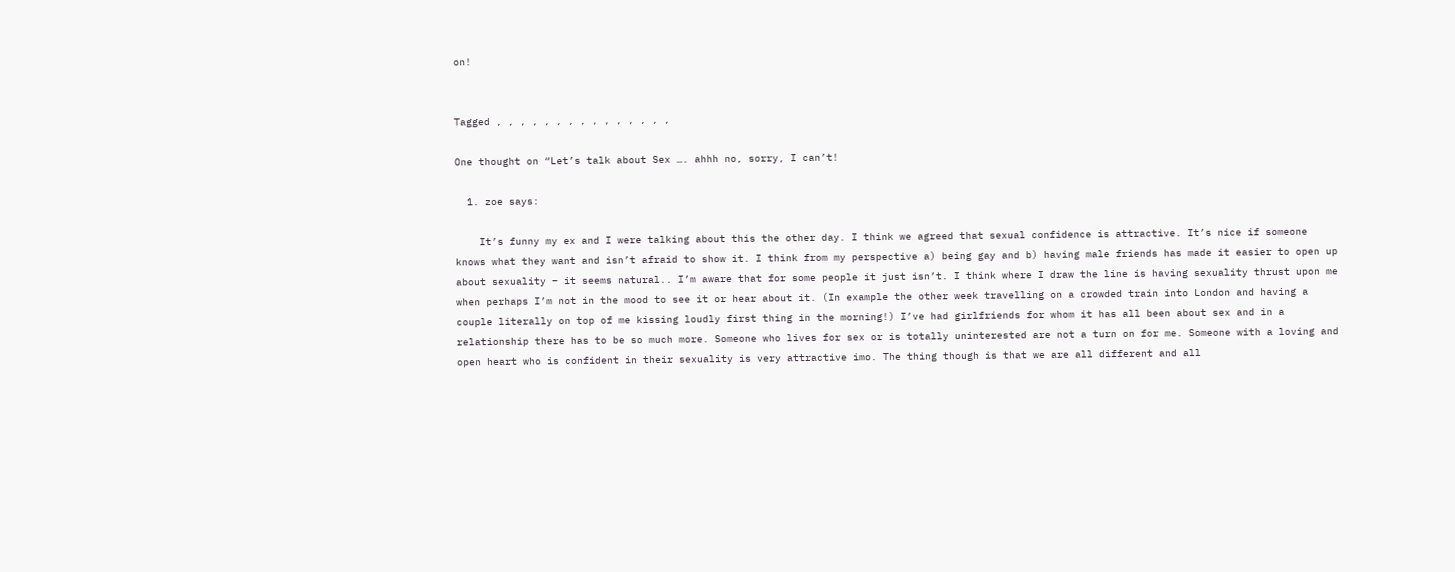on!


Tagged , , , , , , , , , , , , , , ,

One thought on “Let’s talk about Sex …. ahhh no, sorry, I can’t!

  1. zoe says:

    It’s funny my ex and I were talking about this the other day. I think we agreed that sexual confidence is attractive. It’s nice if someone knows what they want and isn’t afraid to show it. I think from my perspective a) being gay and b) having male friends has made it easier to open up about sexuality – it seems natural.. I’m aware that for some people it just isn’t. I think where I draw the line is having sexuality thrust upon me when perhaps I’m not in the mood to see it or hear about it. (In example the other week travelling on a crowded train into London and having a couple literally on top of me kissing loudly first thing in the morning!) I’ve had girlfriends for whom it has all been about sex and in a relationship there has to be so much more. Someone who lives for sex or is totally uninterested are not a turn on for me. Someone with a loving and open heart who is confident in their sexuality is very attractive imo. The thing though is that we are all different and all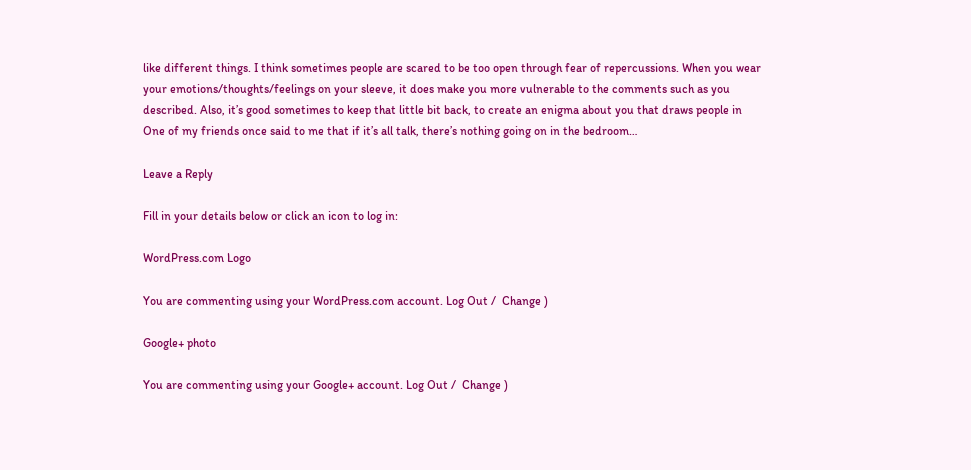like different things. I think sometimes people are scared to be too open through fear of repercussions. When you wear your emotions/thoughts/feelings on your sleeve, it does make you more vulnerable to the comments such as you described. Also, it’s good sometimes to keep that little bit back, to create an enigma about you that draws people in  One of my friends once said to me that if it’s all talk, there’s nothing going on in the bedroom…

Leave a Reply

Fill in your details below or click an icon to log in:

WordPress.com Logo

You are commenting using your WordPress.com account. Log Out /  Change )

Google+ photo

You are commenting using your Google+ account. Log Out /  Change )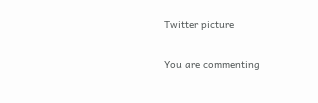Twitter picture

You are commenting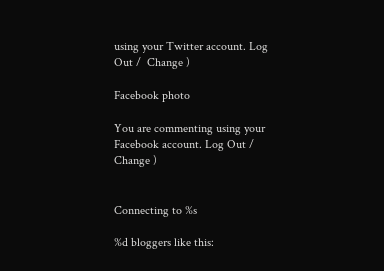using your Twitter account. Log Out /  Change )

Facebook photo

You are commenting using your Facebook account. Log Out /  Change )


Connecting to %s

%d bloggers like this: